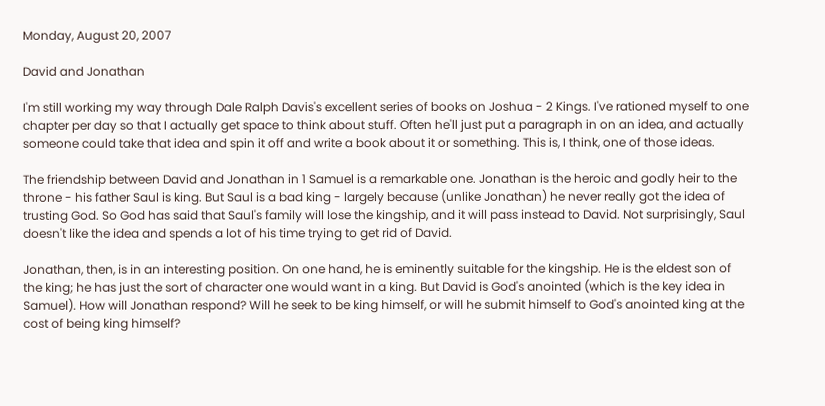Monday, August 20, 2007

David and Jonathan

I'm still working my way through Dale Ralph Davis's excellent series of books on Joshua - 2 Kings. I've rationed myself to one chapter per day so that I actually get space to think about stuff. Often he'll just put a paragraph in on an idea, and actually someone could take that idea and spin it off and write a book about it or something. This is, I think, one of those ideas.

The friendship between David and Jonathan in 1 Samuel is a remarkable one. Jonathan is the heroic and godly heir to the throne - his father Saul is king. But Saul is a bad king - largely because (unlike Jonathan) he never really got the idea of trusting God. So God has said that Saul's family will lose the kingship, and it will pass instead to David. Not surprisingly, Saul doesn't like the idea and spends a lot of his time trying to get rid of David.

Jonathan, then, is in an interesting position. On one hand, he is eminently suitable for the kingship. He is the eldest son of the king; he has just the sort of character one would want in a king. But David is God's anointed (which is the key idea in Samuel). How will Jonathan respond? Will he seek to be king himself, or will he submit himself to God's anointed king at the cost of being king himself?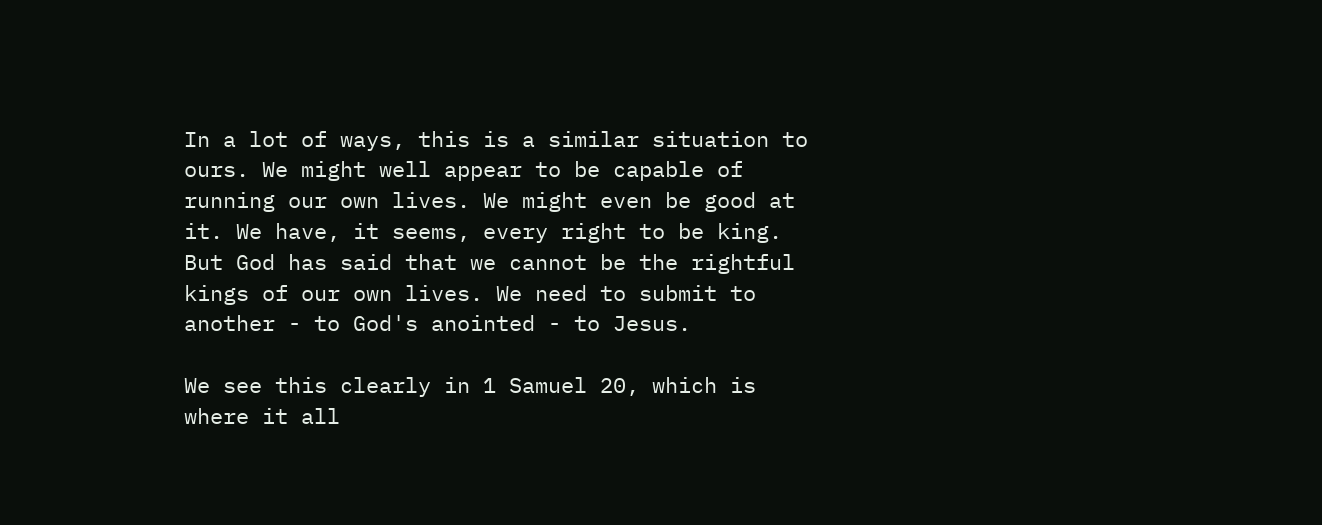In a lot of ways, this is a similar situation to ours. We might well appear to be capable of running our own lives. We might even be good at it. We have, it seems, every right to be king. But God has said that we cannot be the rightful kings of our own lives. We need to submit to another - to God's anointed - to Jesus.

We see this clearly in 1 Samuel 20, which is where it all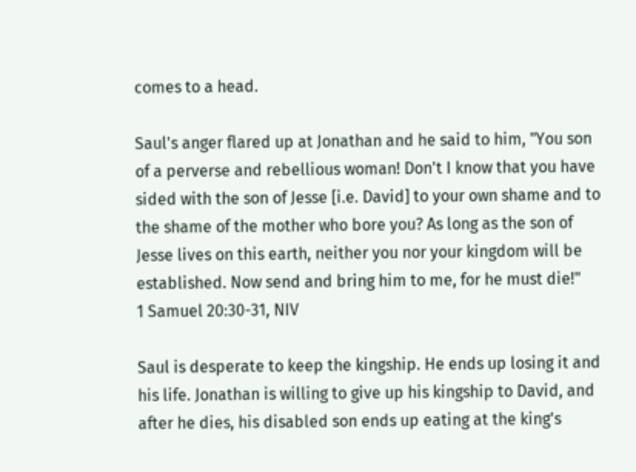comes to a head.

Saul's anger flared up at Jonathan and he said to him, "You son of a perverse and rebellious woman! Don't I know that you have sided with the son of Jesse [i.e. David] to your own shame and to the shame of the mother who bore you? As long as the son of Jesse lives on this earth, neither you nor your kingdom will be established. Now send and bring him to me, for he must die!"
1 Samuel 20:30-31, NIV

Saul is desperate to keep the kingship. He ends up losing it and his life. Jonathan is willing to give up his kingship to David, and after he dies, his disabled son ends up eating at the king's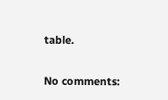table.

No comments: